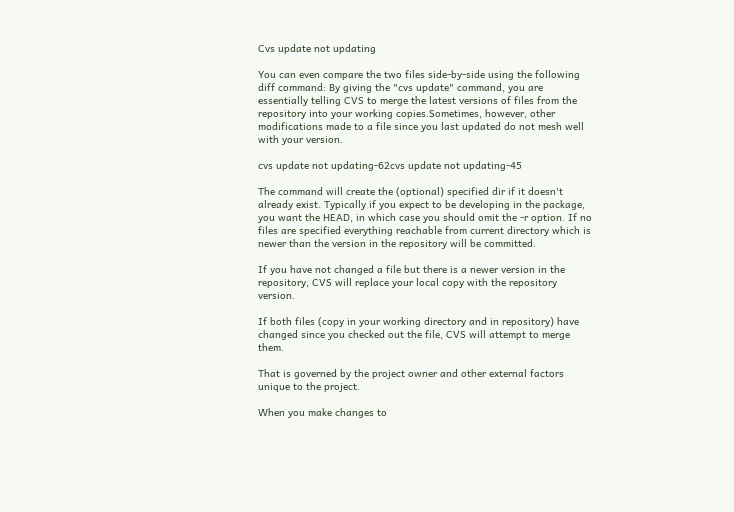Cvs update not updating

You can even compare the two files side-by-side using the following diff command: By giving the "cvs update" command, you are essentially telling CVS to merge the latest versions of files from the repository into your working copies.Sometimes, however, other modifications made to a file since you last updated do not mesh well with your version.

cvs update not updating-62cvs update not updating-45

The command will create the (optional) specified dir if it doesn't already exist. Typically if you expect to be developing in the package, you want the HEAD, in which case you should omit the -r option. If no files are specified everything reachable from current directory which is newer than the version in the repository will be committed.

If you have not changed a file but there is a newer version in the repository, CVS will replace your local copy with the repository version.

If both files (copy in your working directory and in repository) have changed since you checked out the file, CVS will attempt to merge them.

That is governed by the project owner and other external factors unique to the project.

When you make changes to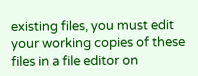existing files, you must edit your working copies of these files in a file editor on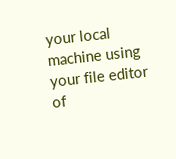your local machine using your file editor of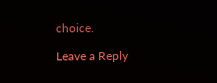choice.

Leave a Reply